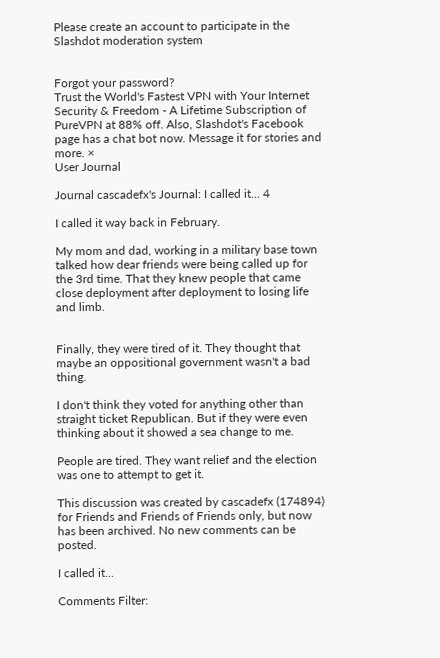Please create an account to participate in the Slashdot moderation system


Forgot your password?
Trust the World's Fastest VPN with Your Internet Security & Freedom - A Lifetime Subscription of PureVPN at 88% off. Also, Slashdot's Facebook page has a chat bot now. Message it for stories and more. ×
User Journal

Journal cascadefx's Journal: I called it... 4

I called it way back in February.

My mom and dad, working in a military base town talked how dear friends were being called up for the 3rd time. That they knew people that came close deployment after deployment to losing life and limb.


Finally, they were tired of it. They thought that maybe an oppositional government wasn't a bad thing.

I don't think they voted for anything other than straight ticket Republican. But if they were even thinking about it showed a sea change to me.

People are tired. They want relief and the election was one to attempt to get it.

This discussion was created by cascadefx (174894) for Friends and Friends of Friends only, but now has been archived. No new comments can be posted.

I called it...

Comments Filter: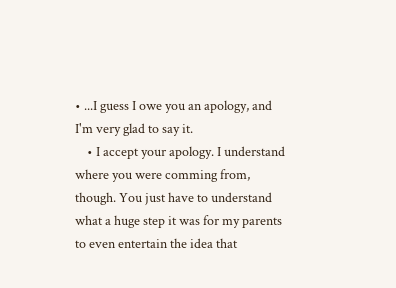• ...I guess I owe you an apology, and I'm very glad to say it.
    • I accept your apology. I understand where you were comming from, though. You just have to understand what a huge step it was for my parents to even entertain the idea that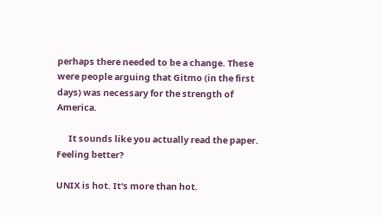perhaps there needed to be a change. These were people arguing that Gitmo (in the first days) was necessary for the strength of America.

      It sounds like you actually read the paper. Feeling better?

UNIX is hot. It's more than hot.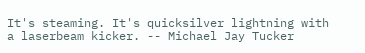It's steaming. It's quicksilver lightning with a laserbeam kicker. -- Michael Jay Tucker